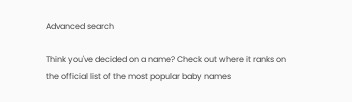Advanced search

Think you've decided on a name? Check out where it ranks on the official list of the most popular baby names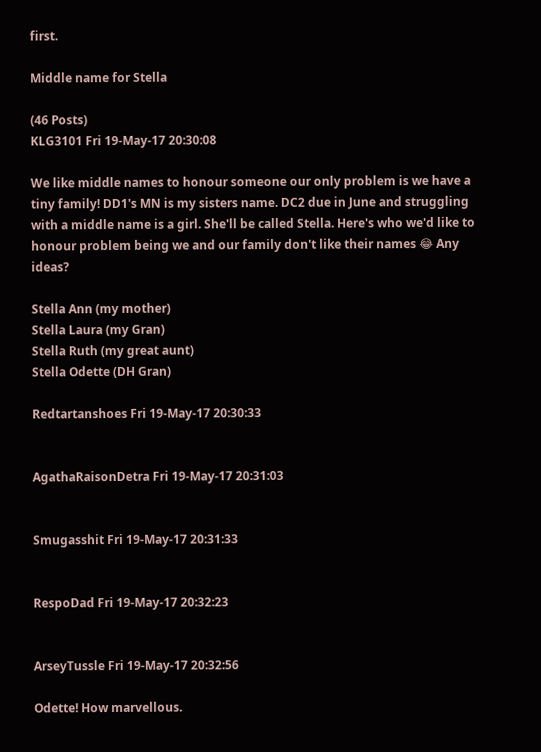first.

Middle name for Stella

(46 Posts)
KLG3101 Fri 19-May-17 20:30:08

We like middle names to honour someone our only problem is we have a tiny family! DD1's MN is my sisters name. DC2 due in June and struggling with a middle name is a girl. She'll be called Stella. Here's who we'd like to honour problem being we and our family don't like their names 😂 Any ideas?

Stella Ann (my mother)
Stella Laura (my Gran)
Stella Ruth (my great aunt)
Stella Odette (DH Gran)

Redtartanshoes Fri 19-May-17 20:30:33


AgathaRaisonDetra Fri 19-May-17 20:31:03


Smugasshit Fri 19-May-17 20:31:33


RespoDad Fri 19-May-17 20:32:23


ArseyTussle Fri 19-May-17 20:32:56

Odette! How marvellous.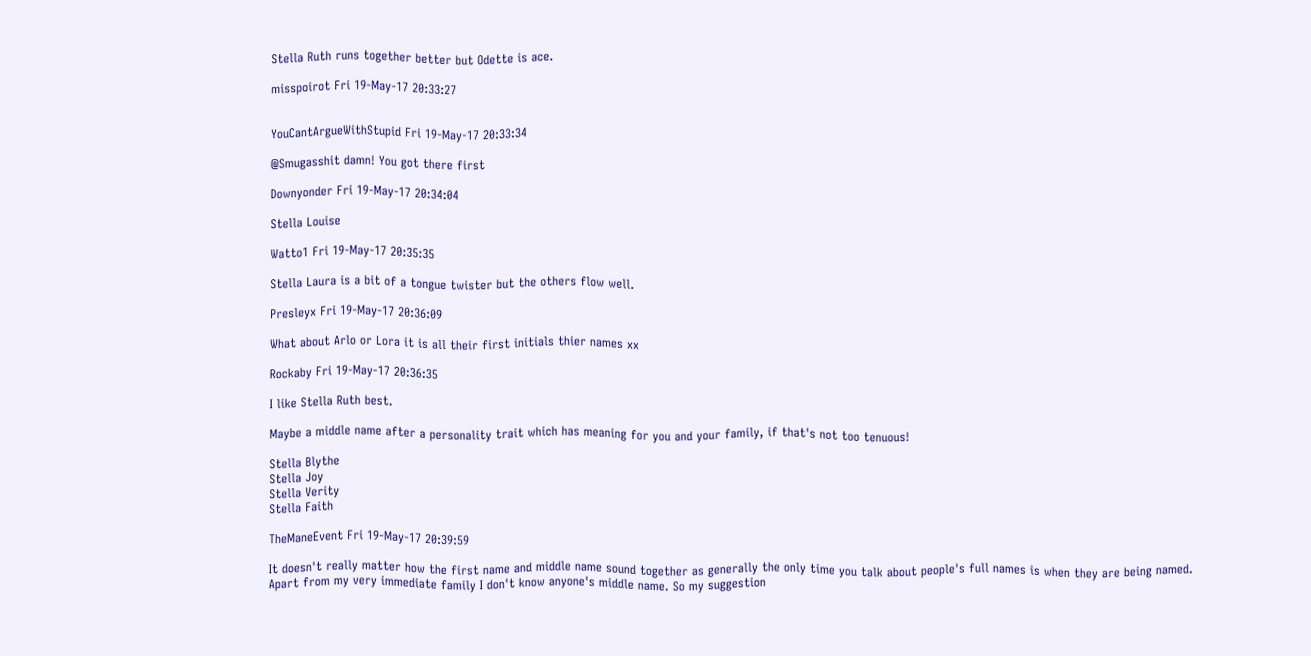Stella Ruth runs together better but Odette is ace.

misspoirot Fri 19-May-17 20:33:27


YouCantArgueWithStupid Fri 19-May-17 20:33:34

@Smugasshit damn! You got there first

Downyonder Fri 19-May-17 20:34:04

Stella Louise

Watto1 Fri 19-May-17 20:35:35

Stella Laura is a bit of a tongue twister but the others flow well.

Presleyx Fri 19-May-17 20:36:09

What about Arlo or Lora it is all their first initials thier names xx

Rockaby Fri 19-May-17 20:36:35

I like Stella Ruth best.

Maybe a middle name after a personality trait which has meaning for you and your family, if that's not too tenuous!

Stella Blythe
Stella Joy
Stella Verity
Stella Faith

TheManeEvent Fri 19-May-17 20:39:59

It doesn't really matter how the first name and middle name sound together as generally the only time you talk about people's full names is when they are being named. Apart from my very immediate family I don't know anyone's middle name. So my suggestion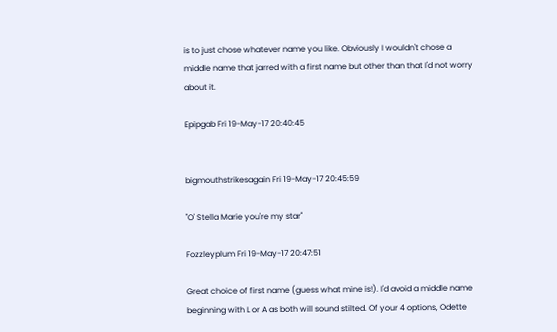is to just chose whatever name you like. Obviously I wouldn't chose a middle name that jarred with a first name but other than that I'd not worry about it.

Epipgab Fri 19-May-17 20:40:45


bigmouthstrikesagain Fri 19-May-17 20:45:59

"O' Stella Marie you're my star"

Fozzleyplum Fri 19-May-17 20:47:51

Great choice of first name (guess what mine is!). I'd avoid a middle name beginning with L or A as both will sound stilted. Of your 4 options, Odette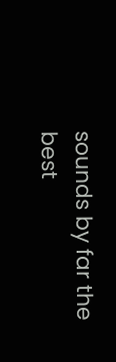sounds by far the best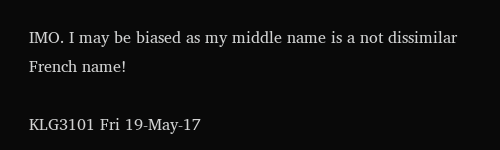IMO. I may be biased as my middle name is a not dissimilar French name!

KLG3101 Fri 19-May-17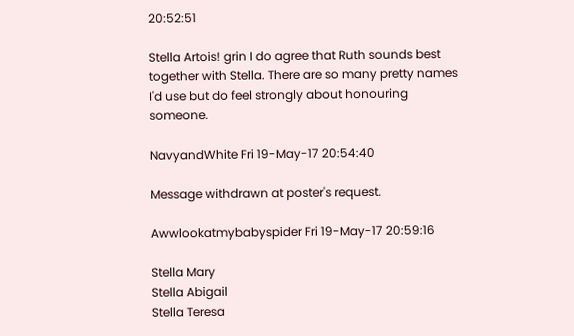20:52:51

Stella Artois! grin I do agree that Ruth sounds best together with Stella. There are so many pretty names I'd use but do feel strongly about honouring someone.

NavyandWhite Fri 19-May-17 20:54:40

Message withdrawn at poster's request.

Awwlookatmybabyspider Fri 19-May-17 20:59:16

Stella Mary
Stella Abigail
Stella Teresa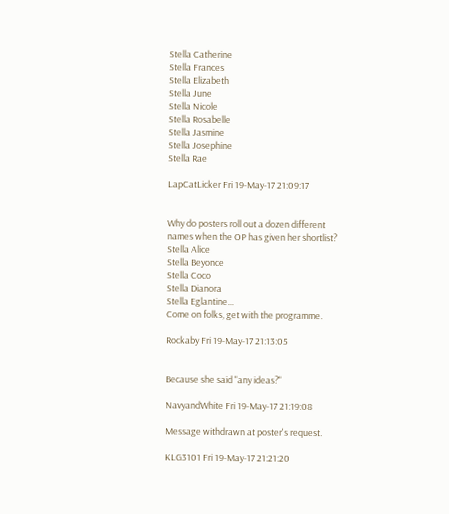Stella Catherine
Stella Frances
Stella Elizabeth
Stella June
Stella Nicole
Stella Rosabelle
Stella Jasmine
Stella Josephine
Stella Rae

LapCatLicker Fri 19-May-17 21:09:17


Why do posters roll out a dozen different names when the OP has given her shortlist?
Stella Alice
Stella Beyonce
Stella Coco
Stella Dianora
Stella Eglantine...
Come on folks, get with the programme.

Rockaby Fri 19-May-17 21:13:05


Because she said "any ideas?"

NavyandWhite Fri 19-May-17 21:19:08

Message withdrawn at poster's request.

KLG3101 Fri 19-May-17 21:21:20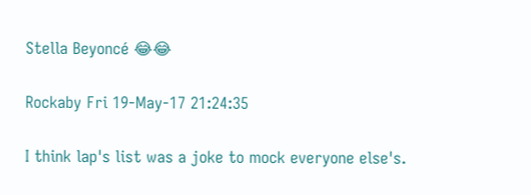Stella Beyoncé 😂😂

Rockaby Fri 19-May-17 21:24:35

I think lap's list was a joke to mock everyone else's.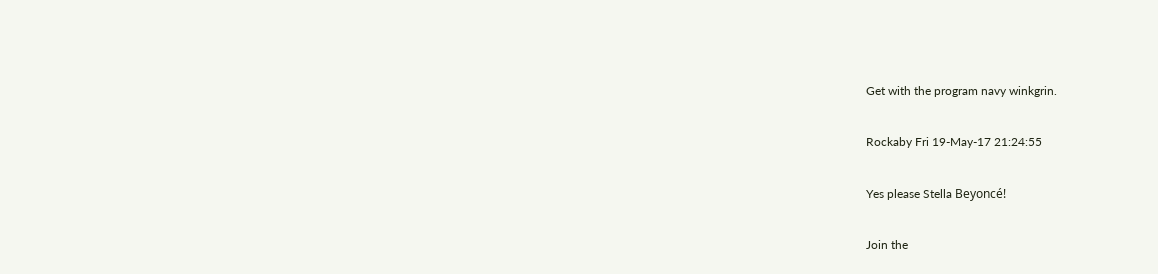Get with the program navy winkgrin.

Rockaby Fri 19-May-17 21:24:55

Yes please Stella Beyoncé!

Join the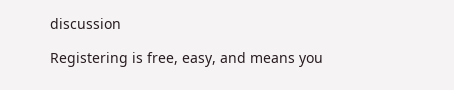discussion

Registering is free, easy, and means you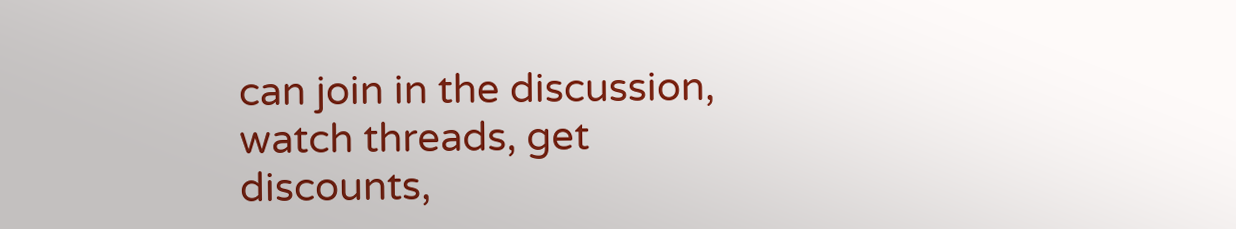can join in the discussion, watch threads, get discounts,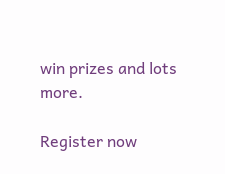win prizes and lots more.

Register now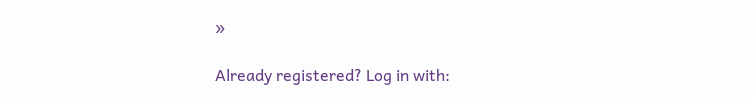»

Already registered? Log in with: